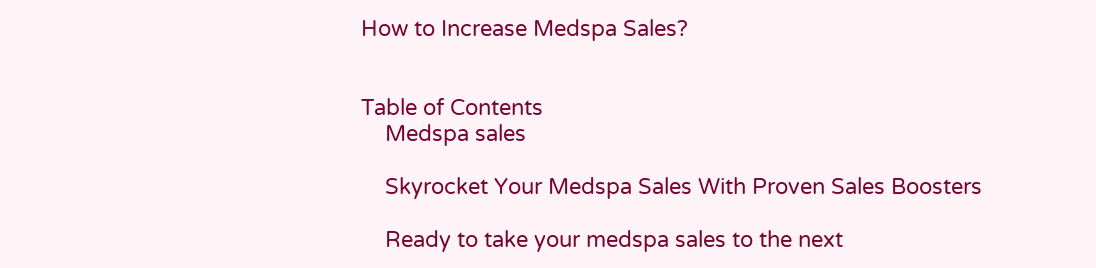How to Increase Medspa Sales?


Table of Contents
    Medspa sales

    Skyrocket Your Medspa Sales With Proven Sales Boosters

    Ready to take your medspa sales to the next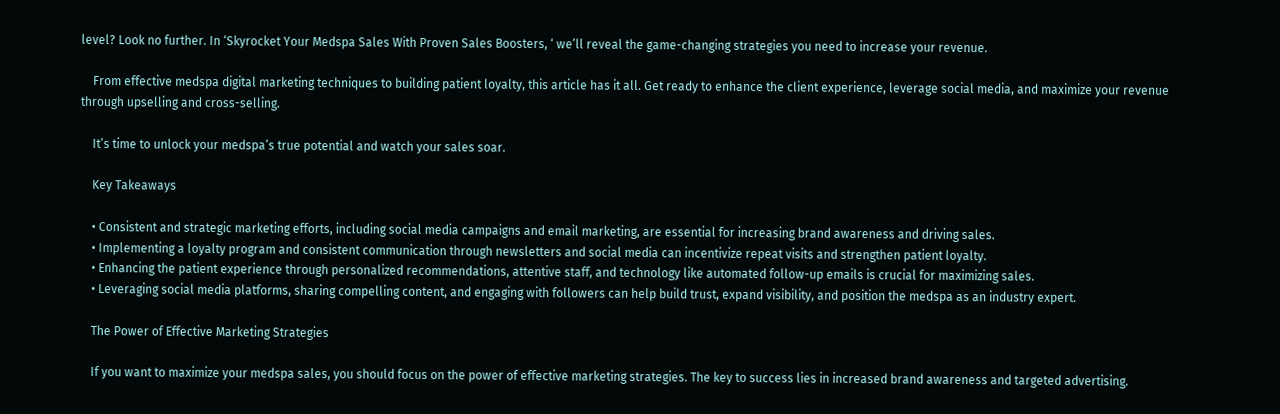level? Look no further. In ‘Skyrocket Your Medspa Sales With Proven Sales Boosters, ‘ we’ll reveal the game-changing strategies you need to increase your revenue.

    From effective medspa digital marketing techniques to building patient loyalty, this article has it all. Get ready to enhance the client experience, leverage social media, and maximize your revenue through upselling and cross-selling.

    It’s time to unlock your medspa’s true potential and watch your sales soar.

    Key Takeaways

    • Consistent and strategic marketing efforts, including social media campaigns and email marketing, are essential for increasing brand awareness and driving sales.
    • Implementing a loyalty program and consistent communication through newsletters and social media can incentivize repeat visits and strengthen patient loyalty.
    • Enhancing the patient experience through personalized recommendations, attentive staff, and technology like automated follow-up emails is crucial for maximizing sales.
    • Leveraging social media platforms, sharing compelling content, and engaging with followers can help build trust, expand visibility, and position the medspa as an industry expert.

    The Power of Effective Marketing Strategies

    If you want to maximize your medspa sales, you should focus on the power of effective marketing strategies. The key to success lies in increased brand awareness and targeted advertising.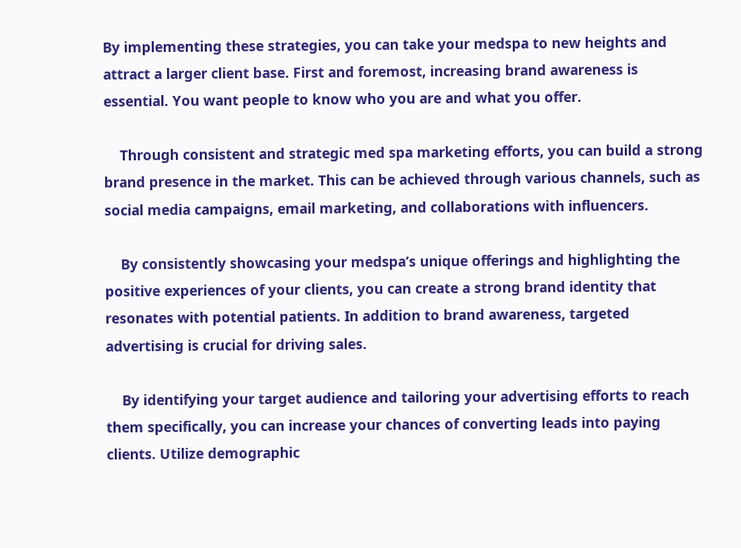By implementing these strategies, you can take your medspa to new heights and attract a larger client base. First and foremost, increasing brand awareness is essential. You want people to know who you are and what you offer.

    Through consistent and strategic med spa marketing efforts, you can build a strong brand presence in the market. This can be achieved through various channels, such as social media campaigns, email marketing, and collaborations with influencers.

    By consistently showcasing your medspa’s unique offerings and highlighting the positive experiences of your clients, you can create a strong brand identity that resonates with potential patients. In addition to brand awareness, targeted advertising is crucial for driving sales.

    By identifying your target audience and tailoring your advertising efforts to reach them specifically, you can increase your chances of converting leads into paying clients. Utilize demographic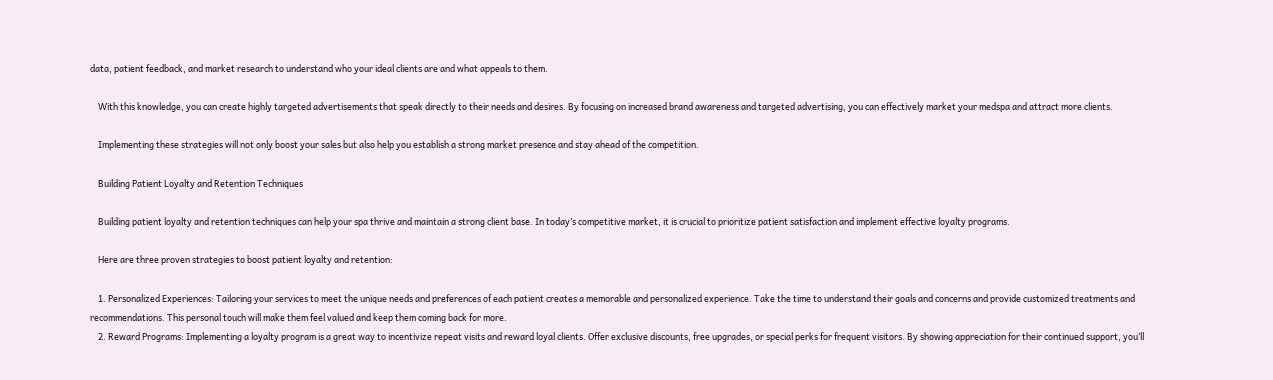data, patient feedback, and market research to understand who your ideal clients are and what appeals to them.

    With this knowledge, you can create highly targeted advertisements that speak directly to their needs and desires. By focusing on increased brand awareness and targeted advertising, you can effectively market your medspa and attract more clients.

    Implementing these strategies will not only boost your sales but also help you establish a strong market presence and stay ahead of the competition.

    Building Patient Loyalty and Retention Techniques

    Building patient loyalty and retention techniques can help your spa thrive and maintain a strong client base. In today’s competitive market, it is crucial to prioritize patient satisfaction and implement effective loyalty programs.

    Here are three proven strategies to boost patient loyalty and retention:

    1. Personalized Experiences: Tailoring your services to meet the unique needs and preferences of each patient creates a memorable and personalized experience. Take the time to understand their goals and concerns and provide customized treatments and recommendations. This personal touch will make them feel valued and keep them coming back for more.
    2. Reward Programs: Implementing a loyalty program is a great way to incentivize repeat visits and reward loyal clients. Offer exclusive discounts, free upgrades, or special perks for frequent visitors. By showing appreciation for their continued support, you’ll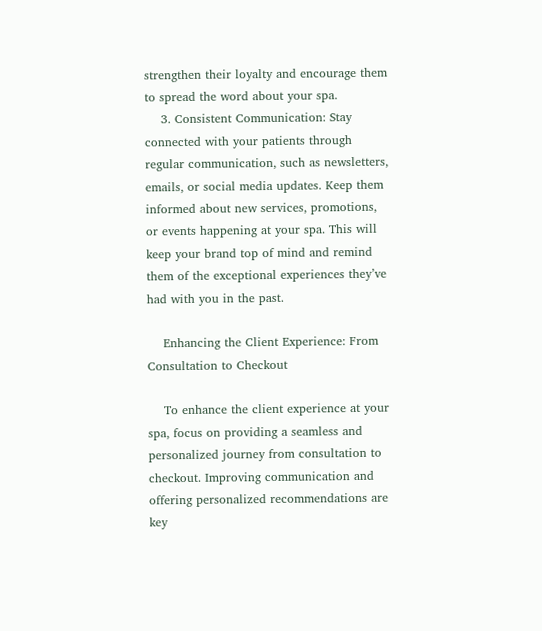strengthen their loyalty and encourage them to spread the word about your spa.
    3. Consistent Communication: Stay connected with your patients through regular communication, such as newsletters, emails, or social media updates. Keep them informed about new services, promotions, or events happening at your spa. This will keep your brand top of mind and remind them of the exceptional experiences they’ve had with you in the past.

    Enhancing the Client Experience: From Consultation to Checkout

    To enhance the client experience at your spa, focus on providing a seamless and personalized journey from consultation to checkout. Improving communication and offering personalized recommendations are key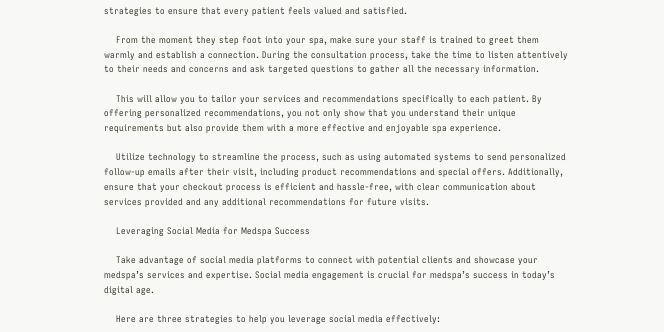strategies to ensure that every patient feels valued and satisfied.

    From the moment they step foot into your spa, make sure your staff is trained to greet them warmly and establish a connection. During the consultation process, take the time to listen attentively to their needs and concerns and ask targeted questions to gather all the necessary information.

    This will allow you to tailor your services and recommendations specifically to each patient. By offering personalized recommendations, you not only show that you understand their unique requirements but also provide them with a more effective and enjoyable spa experience.

    Utilize technology to streamline the process, such as using automated systems to send personalized follow-up emails after their visit, including product recommendations and special offers. Additionally, ensure that your checkout process is efficient and hassle-free, with clear communication about services provided and any additional recommendations for future visits.

    Leveraging Social Media for Medspa Success

    Take advantage of social media platforms to connect with potential clients and showcase your medspa’s services and expertise. Social media engagement is crucial for medspa’s success in today’s digital age.

    Here are three strategies to help you leverage social media effectively: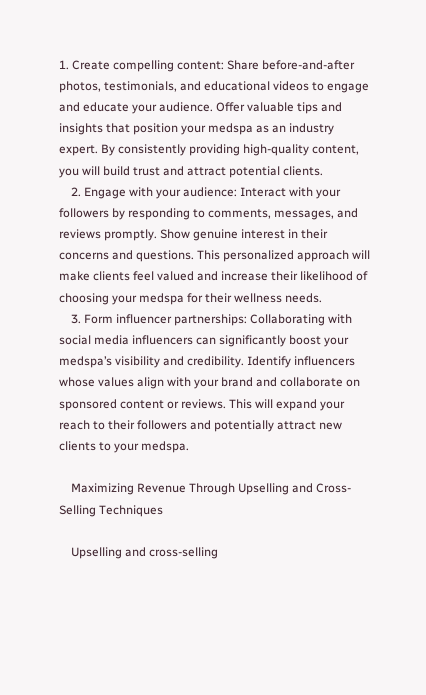1. Create compelling content: Share before-and-after photos, testimonials, and educational videos to engage and educate your audience. Offer valuable tips and insights that position your medspa as an industry expert. By consistently providing high-quality content, you will build trust and attract potential clients.
    2. Engage with your audience: Interact with your followers by responding to comments, messages, and reviews promptly. Show genuine interest in their concerns and questions. This personalized approach will make clients feel valued and increase their likelihood of choosing your medspa for their wellness needs.
    3. Form influencer partnerships: Collaborating with social media influencers can significantly boost your medspa’s visibility and credibility. Identify influencers whose values align with your brand and collaborate on sponsored content or reviews. This will expand your reach to their followers and potentially attract new clients to your medspa.

    Maximizing Revenue Through Upselling and Cross-Selling Techniques

    Upselling and cross-selling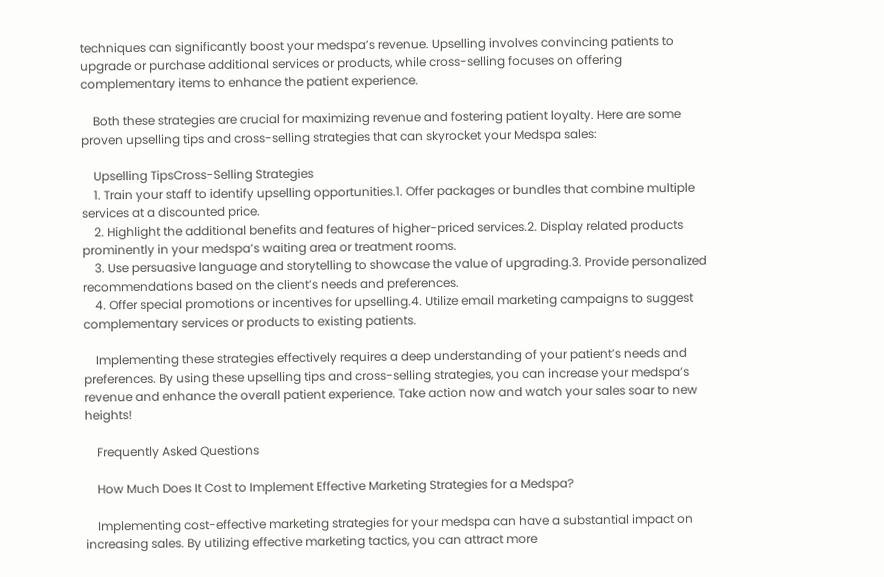techniques can significantly boost your medspa’s revenue. Upselling involves convincing patients to upgrade or purchase additional services or products, while cross-selling focuses on offering complementary items to enhance the patient experience.

    Both these strategies are crucial for maximizing revenue and fostering patient loyalty. Here are some proven upselling tips and cross-selling strategies that can skyrocket your Medspa sales:

    Upselling TipsCross-Selling Strategies
    1. Train your staff to identify upselling opportunities.1. Offer packages or bundles that combine multiple services at a discounted price.
    2. Highlight the additional benefits and features of higher-priced services.2. Display related products prominently in your medspa’s waiting area or treatment rooms.
    3. Use persuasive language and storytelling to showcase the value of upgrading.3. Provide personalized recommendations based on the client’s needs and preferences.
    4. Offer special promotions or incentives for upselling.4. Utilize email marketing campaigns to suggest complementary services or products to existing patients.

    Implementing these strategies effectively requires a deep understanding of your patient’s needs and preferences. By using these upselling tips and cross-selling strategies, you can increase your medspa’s revenue and enhance the overall patient experience. Take action now and watch your sales soar to new heights!

    Frequently Asked Questions

    How Much Does It Cost to Implement Effective Marketing Strategies for a Medspa?

    Implementing cost-effective marketing strategies for your medspa can have a substantial impact on increasing sales. By utilizing effective marketing tactics, you can attract more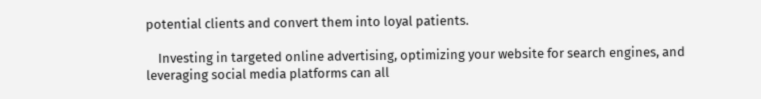potential clients and convert them into loyal patients.

    Investing in targeted online advertising, optimizing your website for search engines, and leveraging social media platforms can all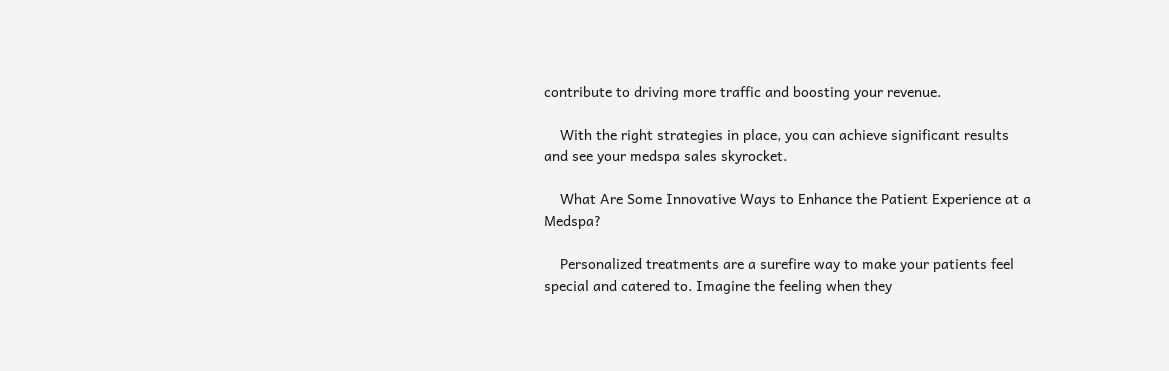contribute to driving more traffic and boosting your revenue.

    With the right strategies in place, you can achieve significant results and see your medspa sales skyrocket.

    What Are Some Innovative Ways to Enhance the Patient Experience at a Medspa?

    Personalized treatments are a surefire way to make your patients feel special and catered to. Imagine the feeling when they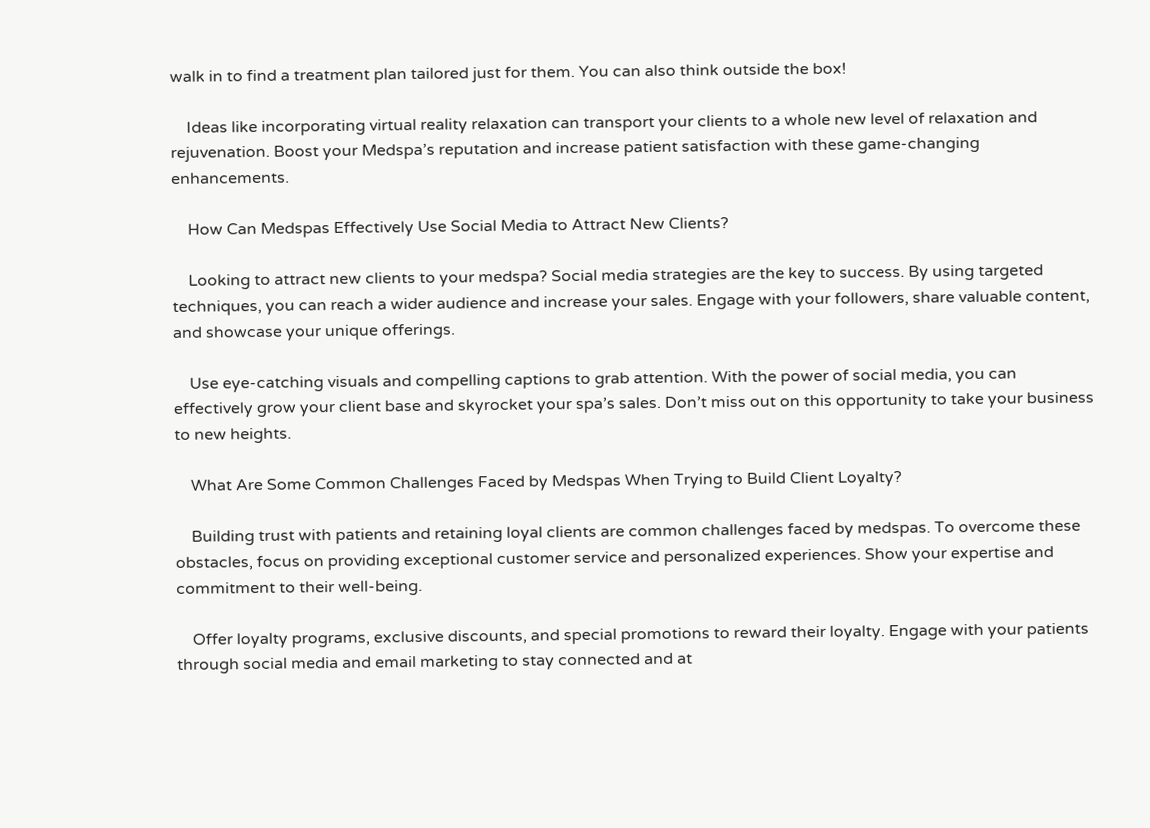walk in to find a treatment plan tailored just for them. You can also think outside the box!

    Ideas like incorporating virtual reality relaxation can transport your clients to a whole new level of relaxation and rejuvenation. Boost your Medspa’s reputation and increase patient satisfaction with these game-changing enhancements.

    How Can Medspas Effectively Use Social Media to Attract New Clients?

    Looking to attract new clients to your medspa? Social media strategies are the key to success. By using targeted techniques, you can reach a wider audience and increase your sales. Engage with your followers, share valuable content, and showcase your unique offerings.

    Use eye-catching visuals and compelling captions to grab attention. With the power of social media, you can effectively grow your client base and skyrocket your spa’s sales. Don’t miss out on this opportunity to take your business to new heights.

    What Are Some Common Challenges Faced by Medspas When Trying to Build Client Loyalty?

    Building trust with patients and retaining loyal clients are common challenges faced by medspas. To overcome these obstacles, focus on providing exceptional customer service and personalized experiences. Show your expertise and commitment to their well-being.

    Offer loyalty programs, exclusive discounts, and special promotions to reward their loyalty. Engage with your patients through social media and email marketing to stay connected and at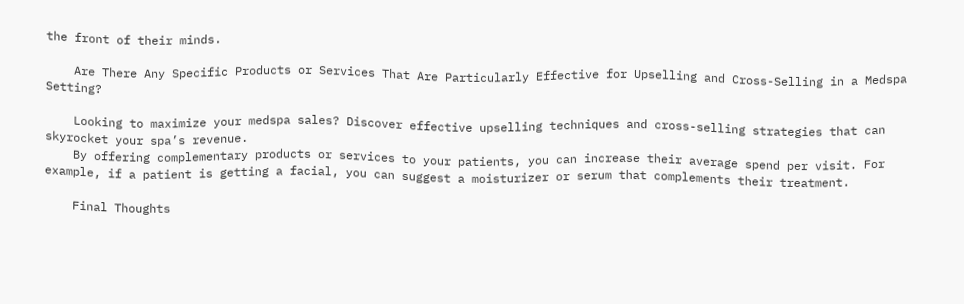the front of their minds.

    Are There Any Specific Products or Services That Are Particularly Effective for Upselling and Cross-Selling in a Medspa Setting?

    Looking to maximize your medspa sales? Discover effective upselling techniques and cross-selling strategies that can skyrocket your spa’s revenue.
    By offering complementary products or services to your patients, you can increase their average spend per visit. For example, if a patient is getting a facial, you can suggest a moisturizer or serum that complements their treatment.

    Final Thoughts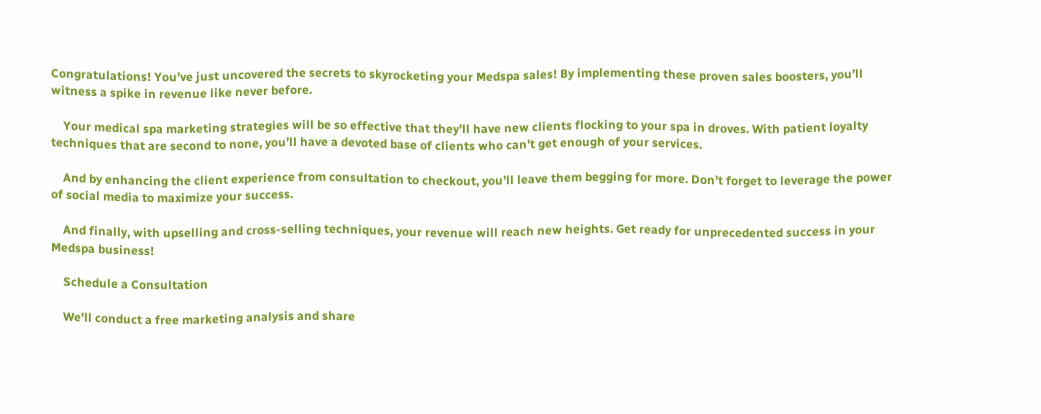Congratulations! You’ve just uncovered the secrets to skyrocketing your Medspa sales! By implementing these proven sales boosters, you’ll witness a spike in revenue like never before.

    Your medical spa marketing strategies will be so effective that they’ll have new clients flocking to your spa in droves. With patient loyalty techniques that are second to none, you’ll have a devoted base of clients who can’t get enough of your services.

    And by enhancing the client experience from consultation to checkout, you’ll leave them begging for more. Don’t forget to leverage the power of social media to maximize your success.

    And finally, with upselling and cross-selling techniques, your revenue will reach new heights. Get ready for unprecedented success in your Medspa business!

    Schedule a Consultation

    We'll conduct a free marketing analysis and share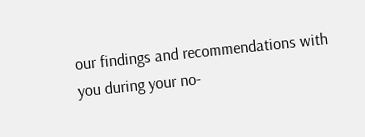our findings and recommendations with you during your no-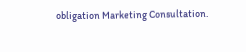obligation Marketing Consultation.